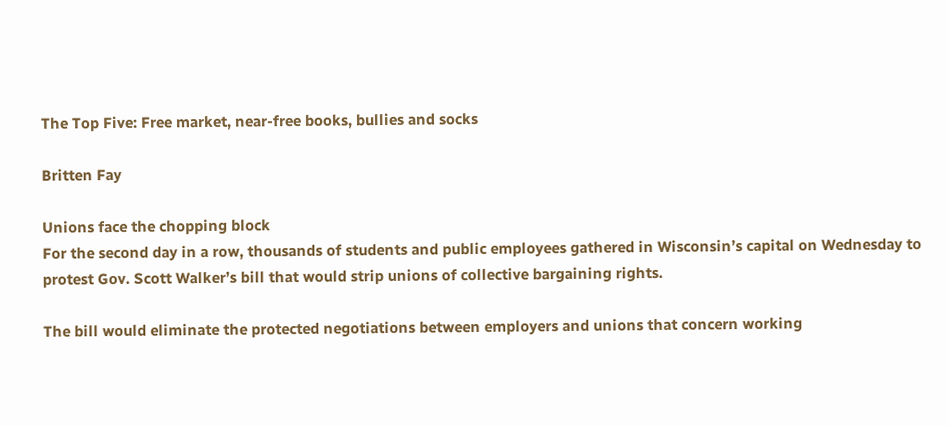The Top Five: Free market, near-free books, bullies and socks

Britten Fay

Unions face the chopping block
For the second day in a row, thousands of students and public employees gathered in Wisconsin’s capital on Wednesday to protest Gov. Scott Walker’s bill that would strip unions of collective bargaining rights.

The bill would eliminate the protected negotiations between employers and unions that concern working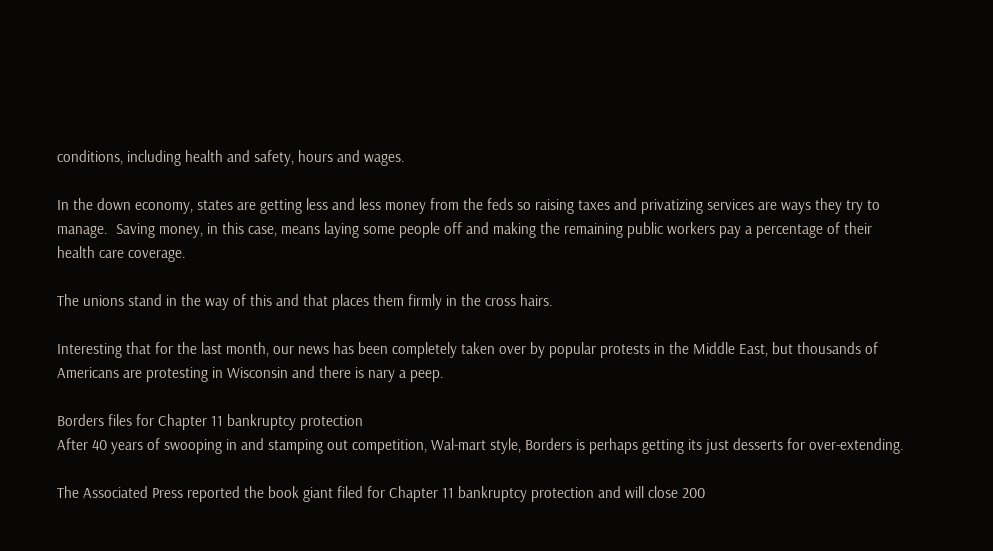conditions, including health and safety, hours and wages.

In the down economy, states are getting less and less money from the feds so raising taxes and privatizing services are ways they try to manage.  Saving money, in this case, means laying some people off and making the remaining public workers pay a percentage of their health care coverage.

The unions stand in the way of this and that places them firmly in the cross hairs.

Interesting that for the last month, our news has been completely taken over by popular protests in the Middle East, but thousands of Americans are protesting in Wisconsin and there is nary a peep.

Borders files for Chapter 11 bankruptcy protection
After 40 years of swooping in and stamping out competition, Wal-mart style, Borders is perhaps getting its just desserts for over-extending.

The Associated Press reported the book giant filed for Chapter 11 bankruptcy protection and will close 200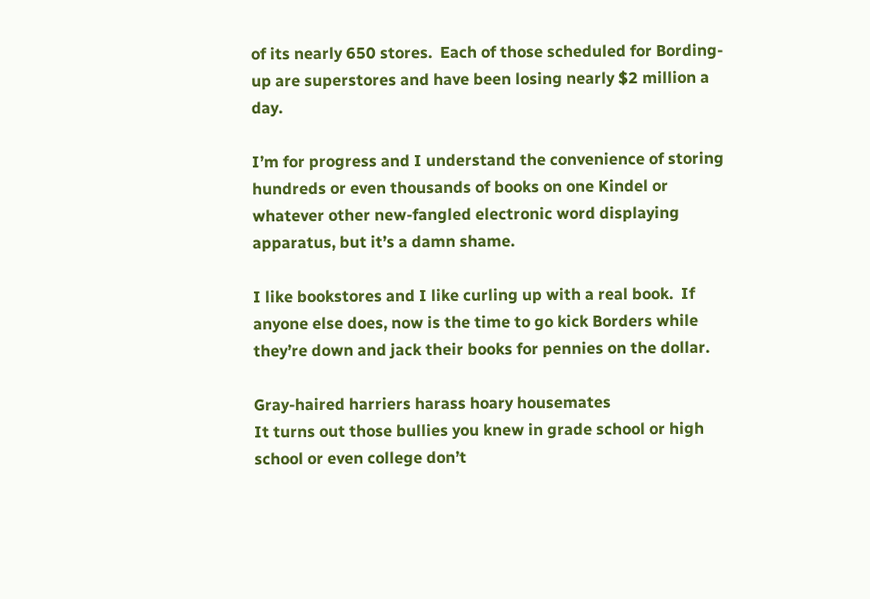of its nearly 650 stores.  Each of those scheduled for Bording-up are superstores and have been losing nearly $2 million a day.

I’m for progress and I understand the convenience of storing hundreds or even thousands of books on one Kindel or whatever other new-fangled electronic word displaying apparatus, but it’s a damn shame.

I like bookstores and I like curling up with a real book.  If anyone else does, now is the time to go kick Borders while they’re down and jack their books for pennies on the dollar.

Gray-haired harriers harass hoary housemates
It turns out those bullies you knew in grade school or high school or even college don’t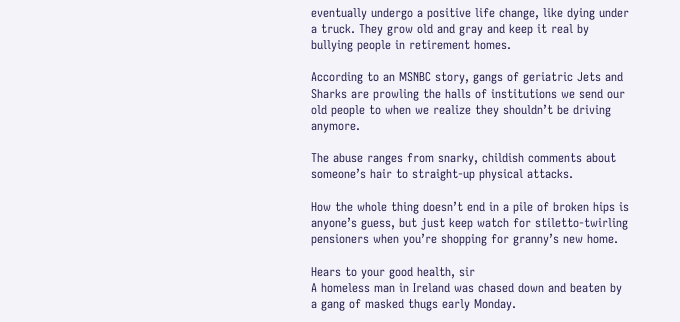eventually undergo a positive life change, like dying under a truck. They grow old and gray and keep it real by bullying people in retirement homes.

According to an MSNBC story, gangs of geriatric Jets and Sharks are prowling the halls of institutions we send our old people to when we realize they shouldn’t be driving anymore.

The abuse ranges from snarky, childish comments about someone’s hair to straight-up physical attacks.

How the whole thing doesn’t end in a pile of broken hips is anyone’s guess, but just keep watch for stiletto-twirling pensioners when you’re shopping for granny’s new home.

Hears to your good health, sir
A homeless man in Ireland was chased down and beaten by a gang of masked thugs early Monday.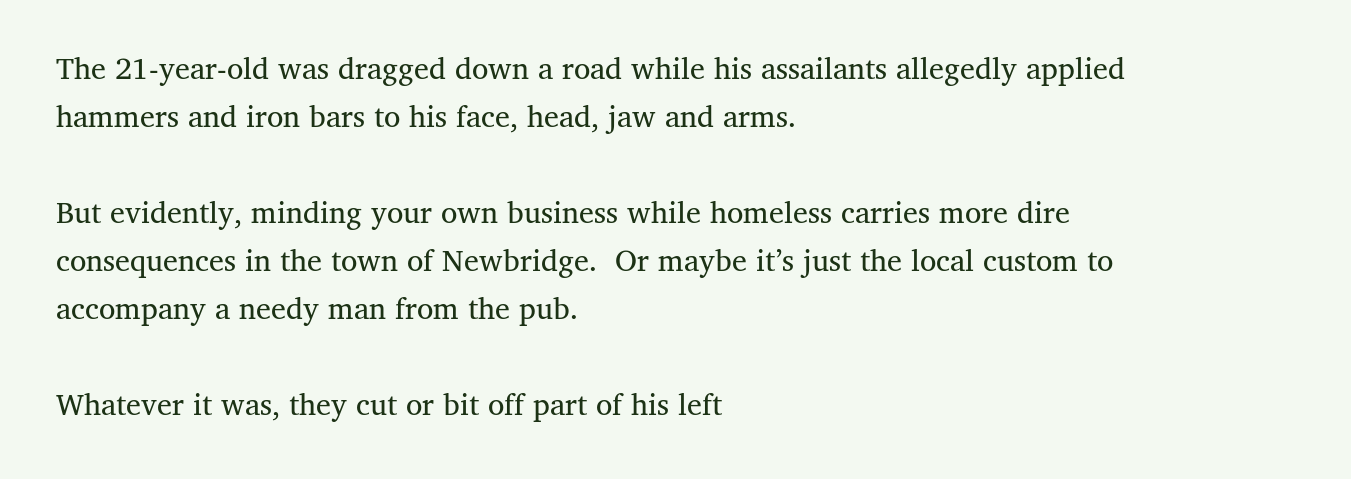The 21-year-old was dragged down a road while his assailants allegedly applied hammers and iron bars to his face, head, jaw and arms.

But evidently, minding your own business while homeless carries more dire consequences in the town of Newbridge.  Or maybe it’s just the local custom to accompany a needy man from the pub.

Whatever it was, they cut or bit off part of his left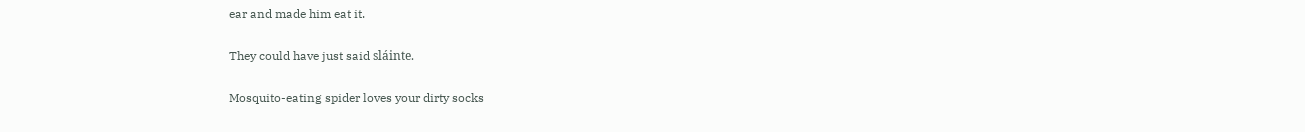ear and made him eat it.

They could have just said sláinte.

Mosquito-eating spider loves your dirty socks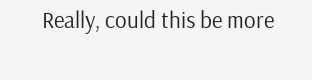Really, could this be more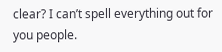clear? I can’t spell everything out for you people.